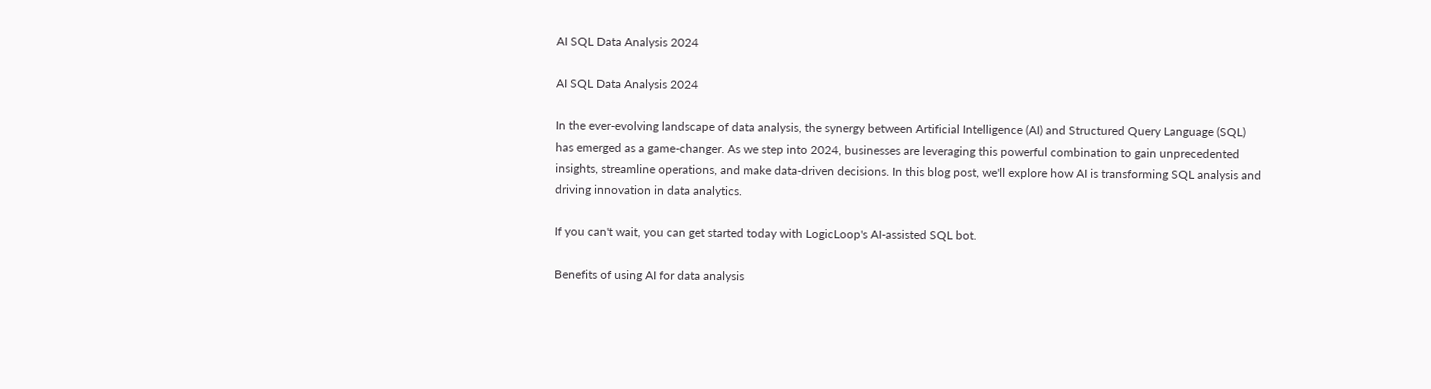AI SQL Data Analysis 2024

AI SQL Data Analysis 2024

In the ever-evolving landscape of data analysis, the synergy between Artificial Intelligence (AI) and Structured Query Language (SQL) has emerged as a game-changer. As we step into 2024, businesses are leveraging this powerful combination to gain unprecedented insights, streamline operations, and make data-driven decisions. In this blog post, we'll explore how AI is transforming SQL analysis and driving innovation in data analytics.

If you can't wait, you can get started today with LogicLoop's AI-assisted SQL bot.

Benefits of using AI for data analysis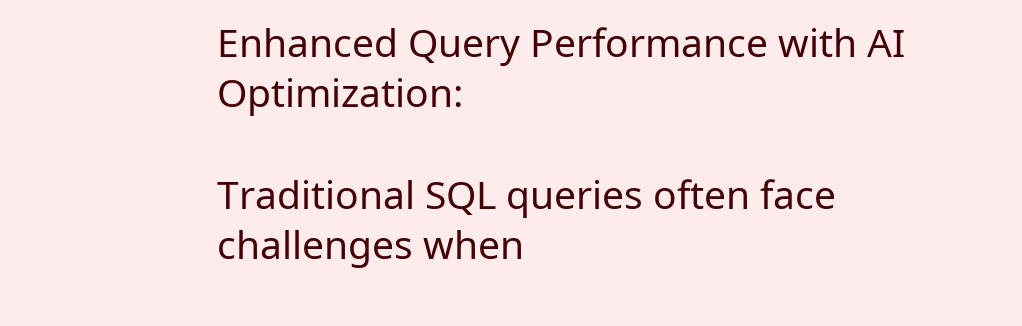Enhanced Query Performance with AI Optimization:

Traditional SQL queries often face challenges when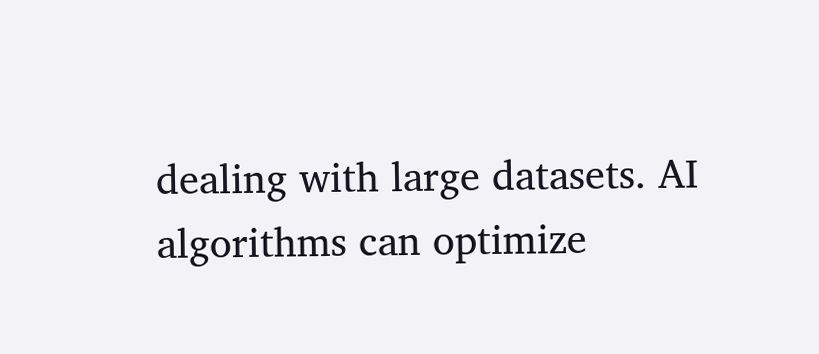dealing with large datasets. AI algorithms can optimize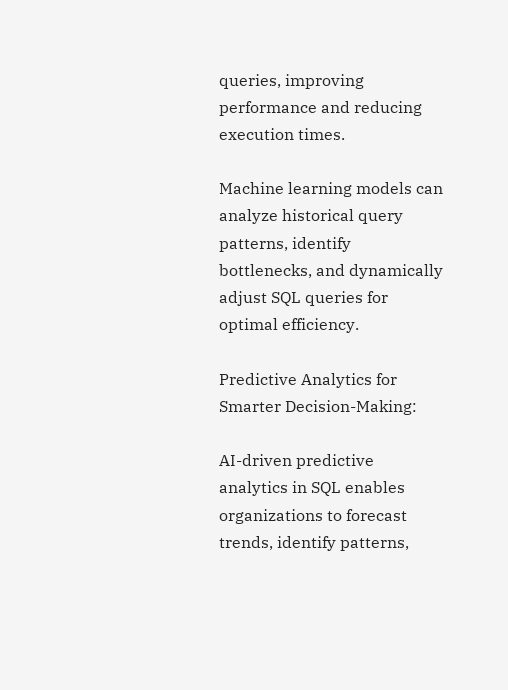queries, improving performance and reducing execution times.

Machine learning models can analyze historical query patterns, identify bottlenecks, and dynamically adjust SQL queries for optimal efficiency.

Predictive Analytics for Smarter Decision-Making:

AI-driven predictive analytics in SQL enables organizations to forecast trends, identify patterns,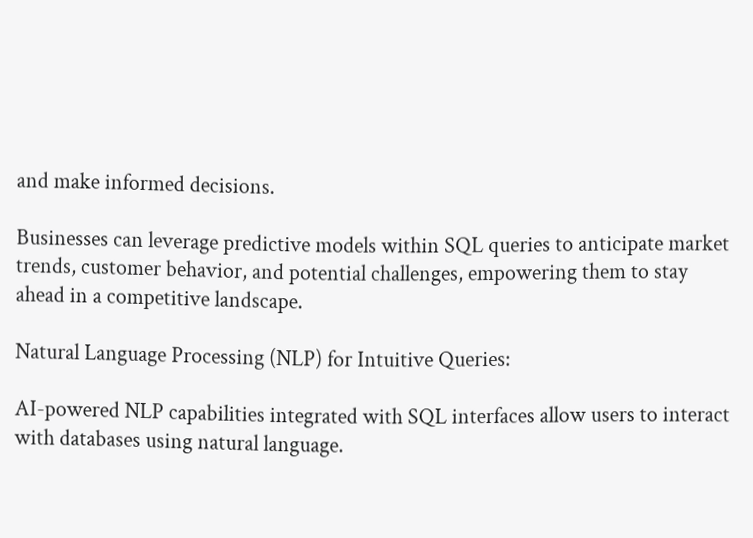and make informed decisions.

Businesses can leverage predictive models within SQL queries to anticipate market trends, customer behavior, and potential challenges, empowering them to stay ahead in a competitive landscape.

Natural Language Processing (NLP) for Intuitive Queries:

AI-powered NLP capabilities integrated with SQL interfaces allow users to interact with databases using natural language.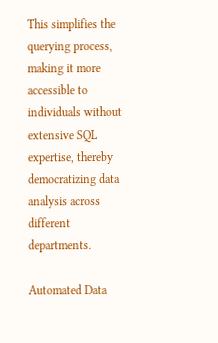This simplifies the querying process, making it more accessible to individuals without extensive SQL expertise, thereby democratizing data analysis across different departments.

Automated Data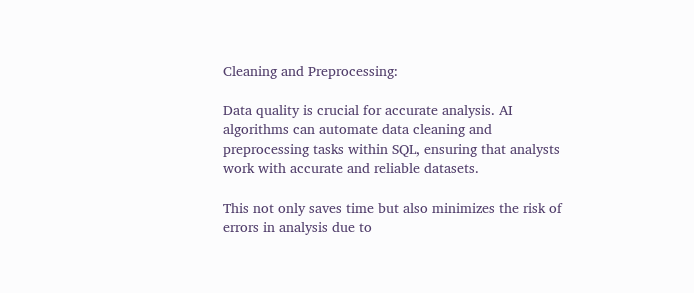Cleaning and Preprocessing:

Data quality is crucial for accurate analysis. AI algorithms can automate data cleaning and preprocessing tasks within SQL, ensuring that analysts work with accurate and reliable datasets.

This not only saves time but also minimizes the risk of errors in analysis due to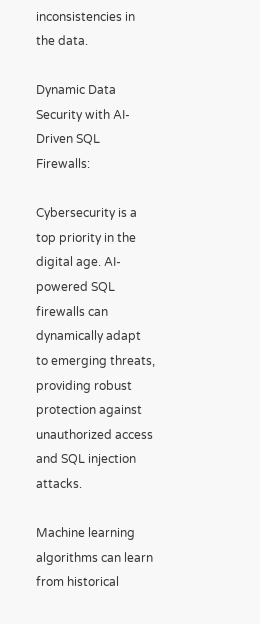inconsistencies in the data.

Dynamic Data Security with AI-Driven SQL Firewalls:

Cybersecurity is a top priority in the digital age. AI-powered SQL firewalls can dynamically adapt to emerging threats, providing robust protection against unauthorized access and SQL injection attacks.

Machine learning algorithms can learn from historical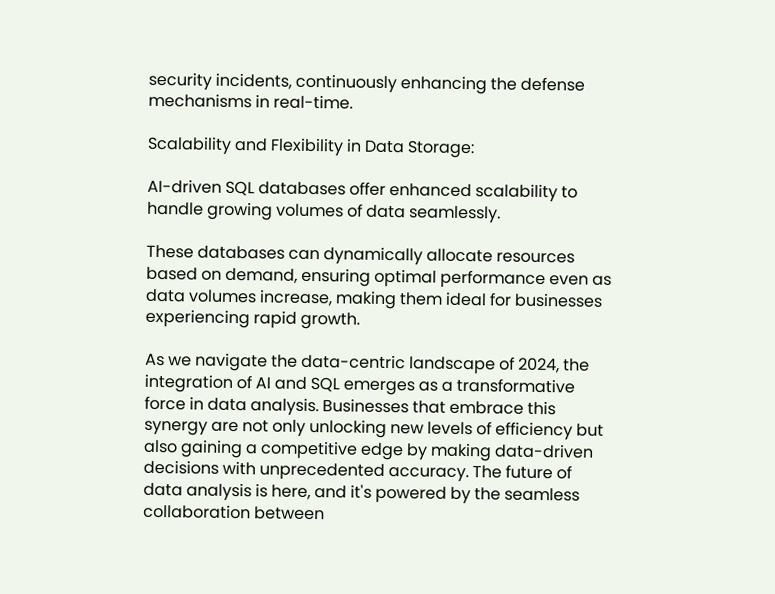security incidents, continuously enhancing the defense mechanisms in real-time.

Scalability and Flexibility in Data Storage:

AI-driven SQL databases offer enhanced scalability to handle growing volumes of data seamlessly.

These databases can dynamically allocate resources based on demand, ensuring optimal performance even as data volumes increase, making them ideal for businesses experiencing rapid growth.

As we navigate the data-centric landscape of 2024, the integration of AI and SQL emerges as a transformative force in data analysis. Businesses that embrace this synergy are not only unlocking new levels of efficiency but also gaining a competitive edge by making data-driven decisions with unprecedented accuracy. The future of data analysis is here, and it's powered by the seamless collaboration between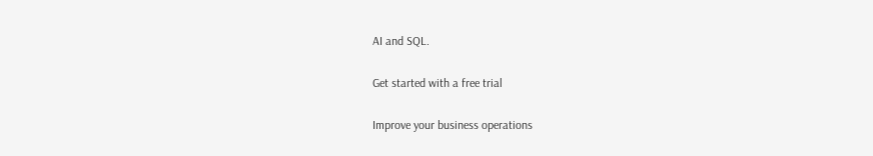AI and SQL.

Get started with a free trial

Improve your business operations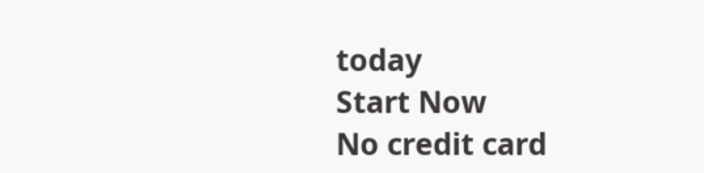today
Start Now
No credit card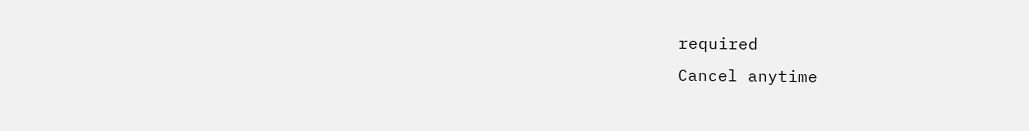required
Cancel anytime